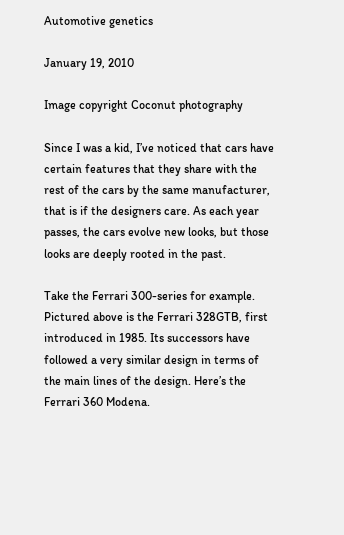Automotive genetics

January 19, 2010

Image copyright Coconut photography

Since I was a kid, I’ve noticed that cars have certain features that they share with the rest of the cars by the same manufacturer, that is if the designers care. As each year passes, the cars evolve new looks, but those looks are deeply rooted in the past.

Take the Ferrari 300-series for example. Pictured above is the Ferrari 328GTB, first introduced in 1985. Its successors have followed a very similar design in terms of the main lines of the design. Here’s the Ferrari 360 Modena.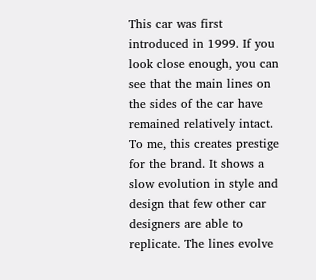This car was first introduced in 1999. If you look close enough, you can see that the main lines on the sides of the car have remained relatively intact. To me, this creates prestige for the brand. It shows a slow evolution in style and design that few other car designers are able to replicate. The lines evolve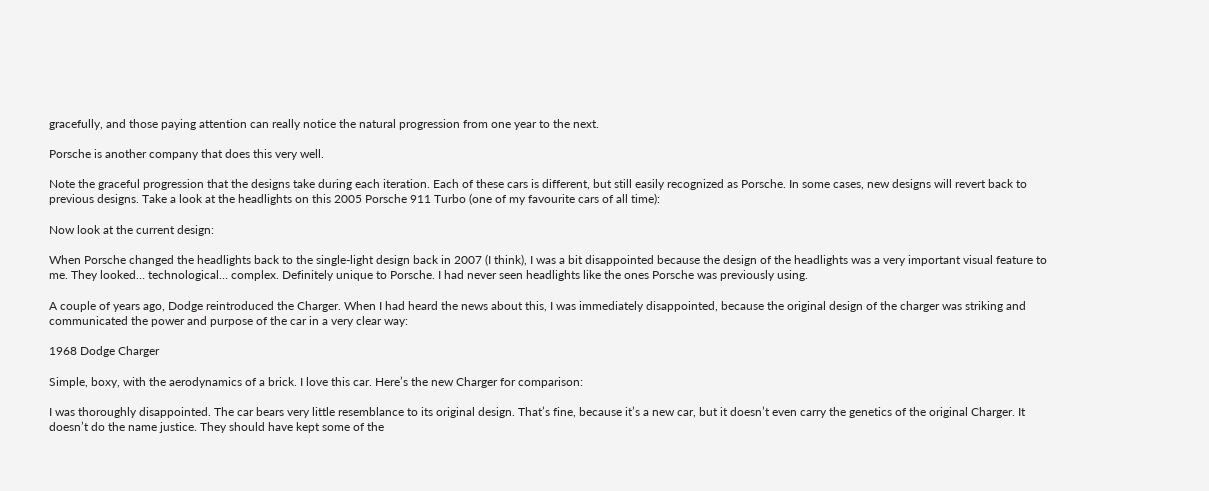gracefully, and those paying attention can really notice the natural progression from one year to the next.

Porsche is another company that does this very well.

Note the graceful progression that the designs take during each iteration. Each of these cars is different, but still easily recognized as Porsche. In some cases, new designs will revert back to previous designs. Take a look at the headlights on this 2005 Porsche 911 Turbo (one of my favourite cars of all time):

Now look at the current design:

When Porsche changed the headlights back to the single-light design back in 2007 (I think), I was a bit disappointed because the design of the headlights was a very important visual feature to me. They looked… technological… complex. Definitely unique to Porsche. I had never seen headlights like the ones Porsche was previously using.

A couple of years ago, Dodge reintroduced the Charger. When I had heard the news about this, I was immediately disappointed, because the original design of the charger was striking and communicated the power and purpose of the car in a very clear way:

1968 Dodge Charger

Simple, boxy, with the aerodynamics of a brick. I love this car. Here’s the new Charger for comparison:

I was thoroughly disappointed. The car bears very little resemblance to its original design. That’s fine, because it’s a new car, but it doesn’t even carry the genetics of the original Charger. It doesn’t do the name justice. They should have kept some of the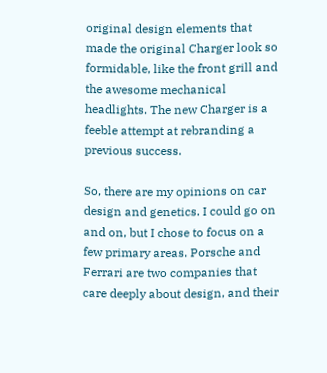original design elements that made the original Charger look so formidable, like the front grill and the awesome mechanical headlights. The new Charger is a feeble attempt at rebranding a previous success.

So, there are my opinions on car design and genetics. I could go on and on, but I chose to focus on a few primary areas. Porsche and Ferrari are two companies that care deeply about design, and their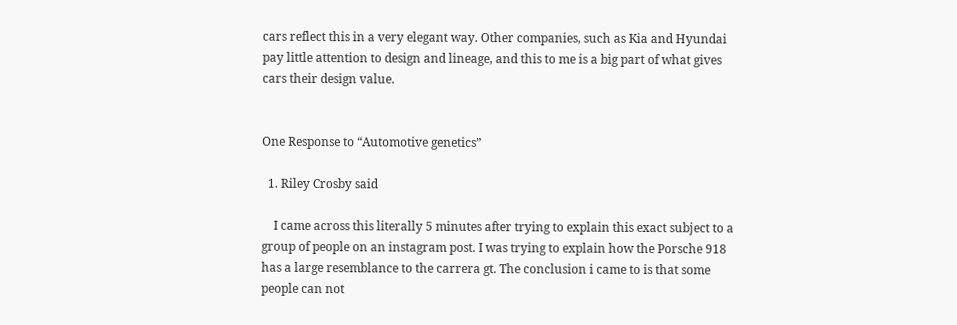cars reflect this in a very elegant way. Other companies, such as Kia and Hyundai pay little attention to design and lineage, and this to me is a big part of what gives cars their design value.


One Response to “Automotive genetics”

  1. Riley Crosby said

    I came across this literally 5 minutes after trying to explain this exact subject to a group of people on an instagram post. I was trying to explain how the Porsche 918 has a large resemblance to the carrera gt. The conclusion i came to is that some people can not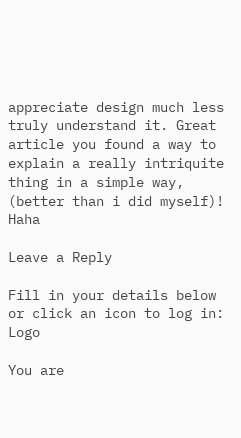appreciate design much less truly understand it. Great article you found a way to explain a really intriquite thing in a simple way, (better than i did myself)! Haha

Leave a Reply

Fill in your details below or click an icon to log in: Logo

You are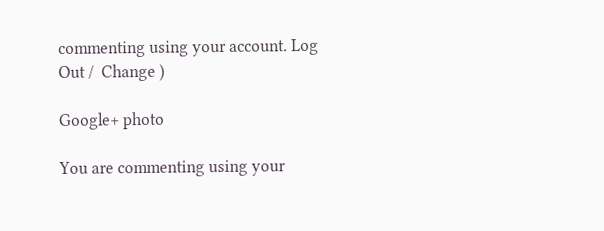commenting using your account. Log Out /  Change )

Google+ photo

You are commenting using your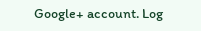Google+ account. Log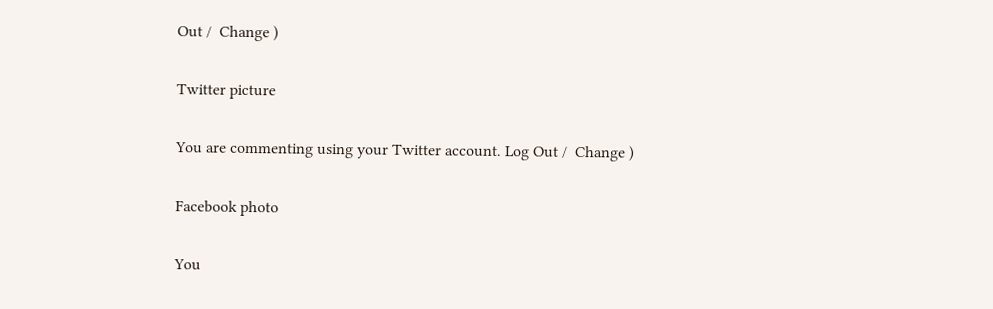Out /  Change )

Twitter picture

You are commenting using your Twitter account. Log Out /  Change )

Facebook photo

You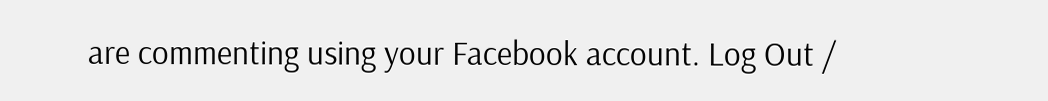are commenting using your Facebook account. Log Out /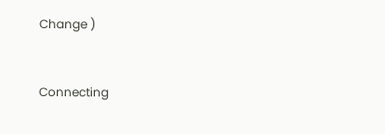Change )


Connecting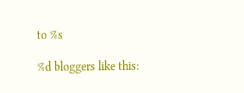to %s

%d bloggers like this: